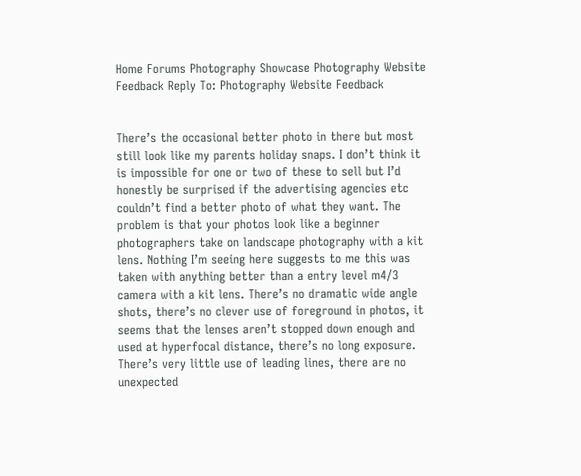Home Forums Photography Showcase Photography Website Feedback Reply To: Photography Website Feedback


There’s the occasional better photo in there but most still look like my parents holiday snaps. I don’t think it is impossible for one or two of these to sell but I’d honestly be surprised if the advertising agencies etc couldn’t find a better photo of what they want. The problem is that your photos look like a beginner photographers take on landscape photography with a kit lens. Nothing I’m seeing here suggests to me this was taken with anything better than a entry level m4/3 camera with a kit lens. There’s no dramatic wide angle shots, there’s no clever use of foreground in photos, it seems that the lenses aren’t stopped down enough and used at hyperfocal distance, there’s no long exposure. There’s very little use of leading lines, there are no unexpected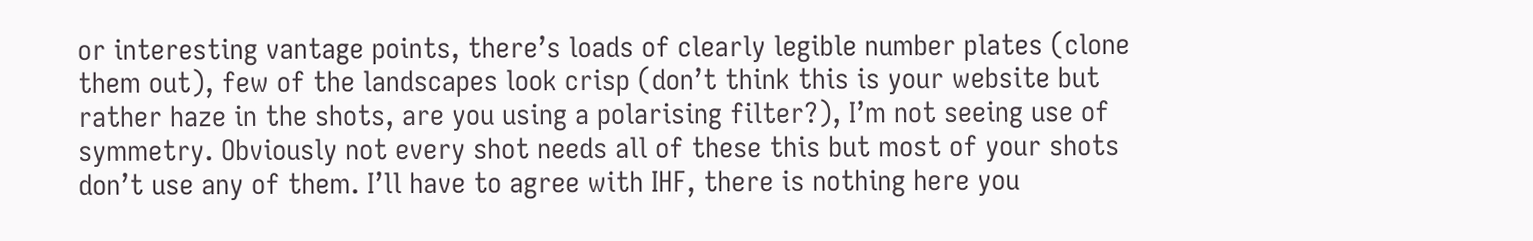or interesting vantage points, there’s loads of clearly legible number plates (clone them out), few of the landscapes look crisp (don’t think this is your website but rather haze in the shots, are you using a polarising filter?), I’m not seeing use of symmetry. Obviously not every shot needs all of these this but most of your shots don’t use any of them. I’ll have to agree with IHF, there is nothing here you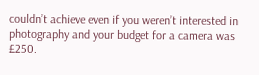couldn’t achieve even if you weren’t interested in photography and your budget for a camera was £250.